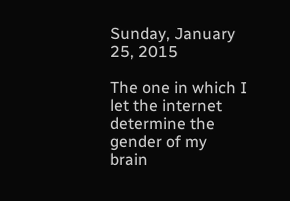Sunday, January 25, 2015

The one in which I let the internet determine the gender of my brain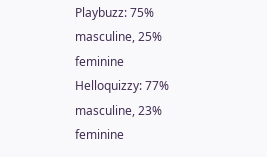Playbuzz: 75% masculine, 25% feminine
Helloquizzy: 77% masculine, 23% feminine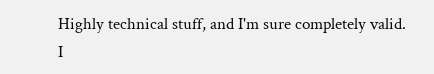Highly technical stuff, and I'm sure completely valid. I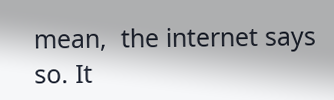mean,  the internet says so. It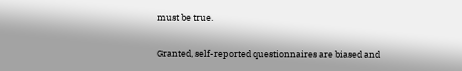must be true.

Granted, self-reported questionnaires are biased and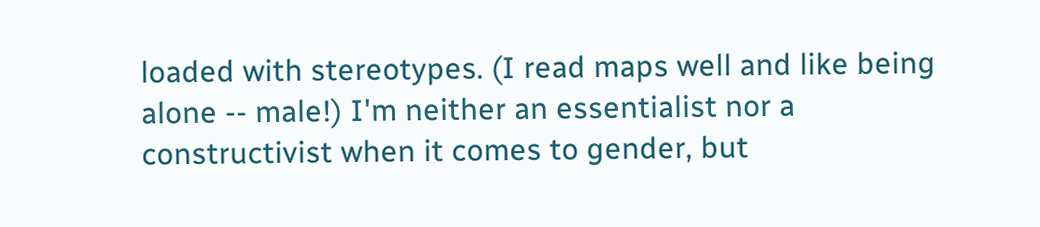loaded with stereotypes. (I read maps well and like being alone -- male!) I'm neither an essentialist nor a constructivist when it comes to gender, but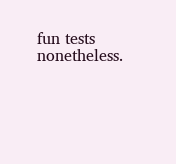fun tests nonetheless.